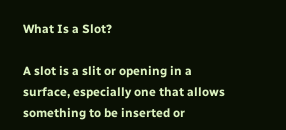What Is a Slot?

A slot is a slit or opening in a surface, especially one that allows something to be inserted or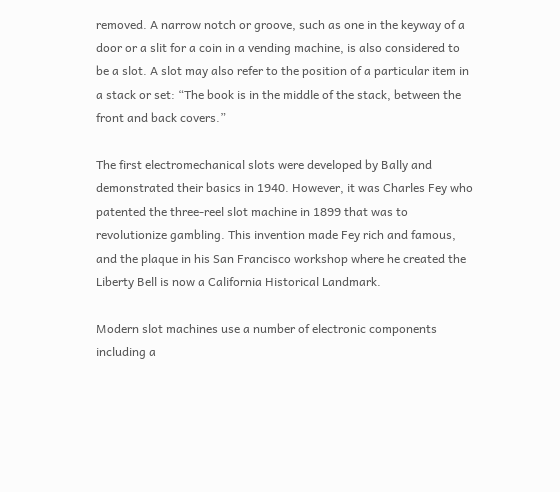removed. A narrow notch or groove, such as one in the keyway of a door or a slit for a coin in a vending machine, is also considered to be a slot. A slot may also refer to the position of a particular item in a stack or set: “The book is in the middle of the stack, between the front and back covers.”

The first electromechanical slots were developed by Bally and demonstrated their basics in 1940. However, it was Charles Fey who patented the three-reel slot machine in 1899 that was to revolutionize gambling. This invention made Fey rich and famous, and the plaque in his San Francisco workshop where he created the Liberty Bell is now a California Historical Landmark.

Modern slot machines use a number of electronic components including a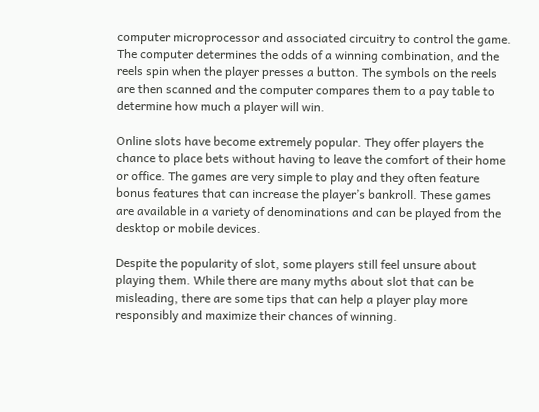computer microprocessor and associated circuitry to control the game. The computer determines the odds of a winning combination, and the reels spin when the player presses a button. The symbols on the reels are then scanned and the computer compares them to a pay table to determine how much a player will win.

Online slots have become extremely popular. They offer players the chance to place bets without having to leave the comfort of their home or office. The games are very simple to play and they often feature bonus features that can increase the player’s bankroll. These games are available in a variety of denominations and can be played from the desktop or mobile devices.

Despite the popularity of slot, some players still feel unsure about playing them. While there are many myths about slot that can be misleading, there are some tips that can help a player play more responsibly and maximize their chances of winning.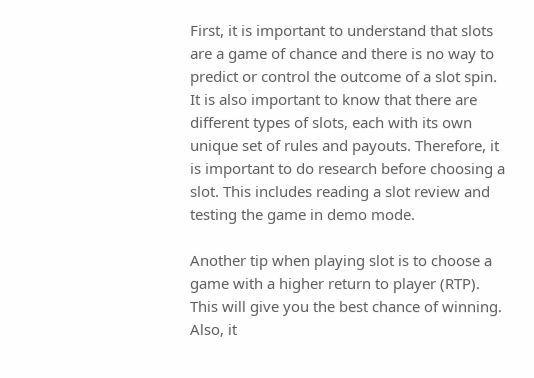First, it is important to understand that slots are a game of chance and there is no way to predict or control the outcome of a slot spin. It is also important to know that there are different types of slots, each with its own unique set of rules and payouts. Therefore, it is important to do research before choosing a slot. This includes reading a slot review and testing the game in demo mode.

Another tip when playing slot is to choose a game with a higher return to player (RTP). This will give you the best chance of winning. Also, it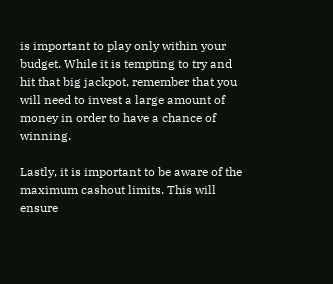is important to play only within your budget. While it is tempting to try and hit that big jackpot, remember that you will need to invest a large amount of money in order to have a chance of winning.

Lastly, it is important to be aware of the maximum cashout limits. This will ensure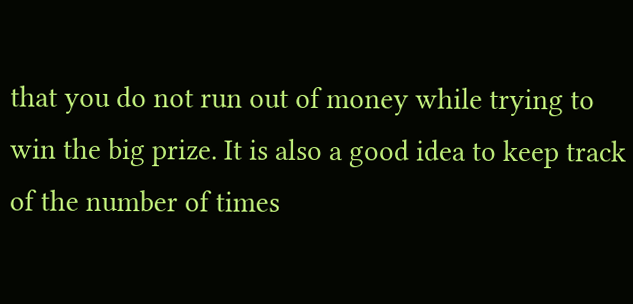that you do not run out of money while trying to win the big prize. It is also a good idea to keep track of the number of times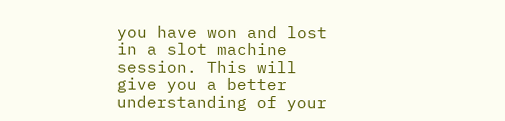you have won and lost in a slot machine session. This will give you a better understanding of your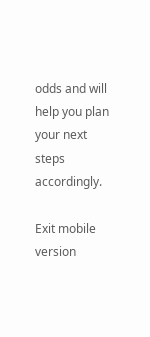odds and will help you plan your next steps accordingly.

Exit mobile version